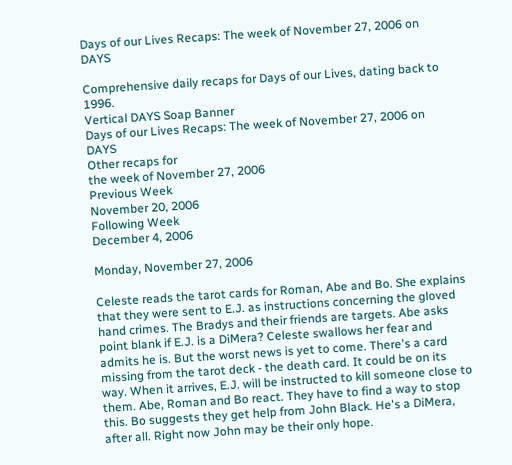Days of our Lives Recaps: The week of November 27, 2006 on DAYS

Comprehensive daily recaps for Days of our Lives, dating back to 1996.
Vertical DAYS Soap Banner
Days of our Lives Recaps: The week of November 27, 2006 on DAYS
Other recaps for
the week of November 27, 2006
Previous Week
November 20, 2006
Following Week
December 4, 2006

Monday, November 27, 2006

Celeste reads the tarot cards for Roman, Abe and Bo. She explains that they were sent to E.J. as instructions concerning the gloved hand crimes. The Bradys and their friends are targets. Abe asks point blank if E.J. is a DiMera? Celeste swallows her fear and admits he is. But the worst news is yet to come. There's a card missing from the tarot deck - the death card. It could be on its way. When it arrives, E.J. will be instructed to kill someone close to them. Abe, Roman and Bo react. They have to find a way to stop this. Bo suggests they get help from John Black. He's a DiMera, after all. Right now John may be their only hope.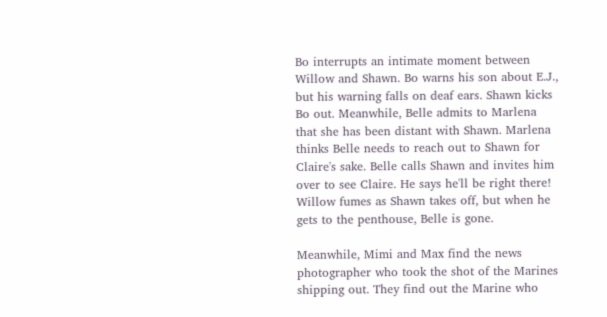Bo interrupts an intimate moment between Willow and Shawn. Bo warns his son about E.J., but his warning falls on deaf ears. Shawn kicks Bo out. Meanwhile, Belle admits to Marlena that she has been distant with Shawn. Marlena thinks Belle needs to reach out to Shawn for Claire's sake. Belle calls Shawn and invites him over to see Claire. He says he'll be right there! Willow fumes as Shawn takes off, but when he gets to the penthouse, Belle is gone.

Meanwhile, Mimi and Max find the news photographer who took the shot of the Marines shipping out. They find out the Marine who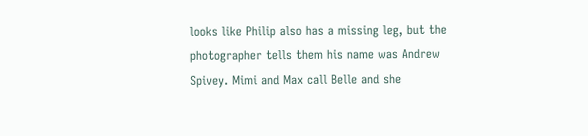looks like Philip also has a missing leg, but the photographer tells them his name was Andrew Spivey. Mimi and Max call Belle and she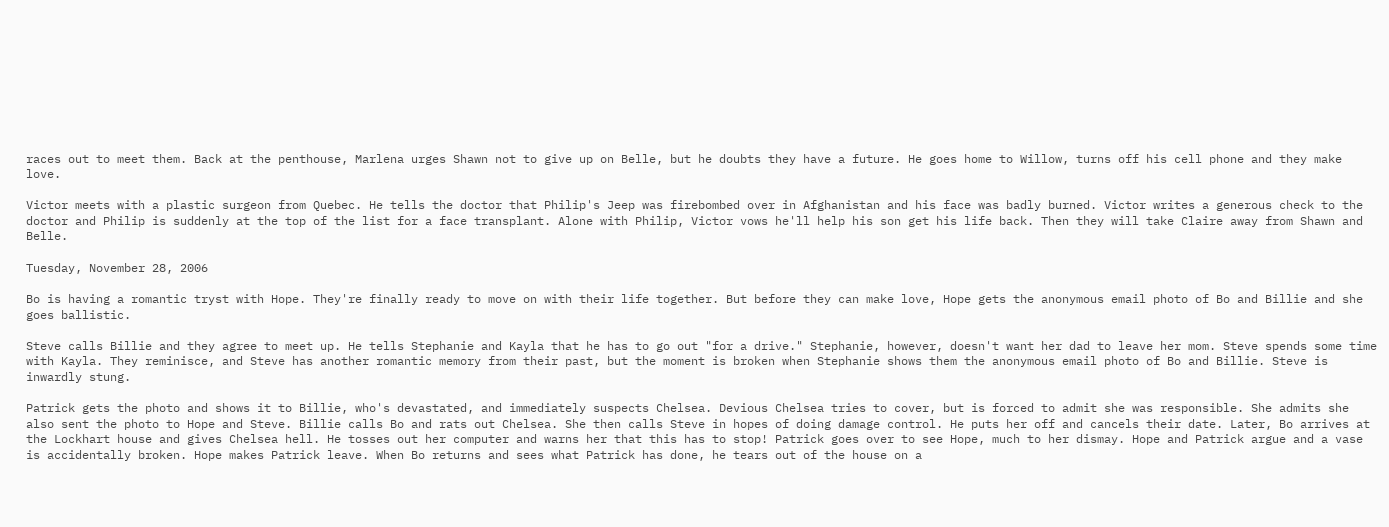races out to meet them. Back at the penthouse, Marlena urges Shawn not to give up on Belle, but he doubts they have a future. He goes home to Willow, turns off his cell phone and they make love.

Victor meets with a plastic surgeon from Quebec. He tells the doctor that Philip's Jeep was firebombed over in Afghanistan and his face was badly burned. Victor writes a generous check to the doctor and Philip is suddenly at the top of the list for a face transplant. Alone with Philip, Victor vows he'll help his son get his life back. Then they will take Claire away from Shawn and Belle.

Tuesday, November 28, 2006

Bo is having a romantic tryst with Hope. They're finally ready to move on with their life together. But before they can make love, Hope gets the anonymous email photo of Bo and Billie and she goes ballistic.

Steve calls Billie and they agree to meet up. He tells Stephanie and Kayla that he has to go out "for a drive." Stephanie, however, doesn't want her dad to leave her mom. Steve spends some time with Kayla. They reminisce, and Steve has another romantic memory from their past, but the moment is broken when Stephanie shows them the anonymous email photo of Bo and Billie. Steve is inwardly stung.

Patrick gets the photo and shows it to Billie, who's devastated, and immediately suspects Chelsea. Devious Chelsea tries to cover, but is forced to admit she was responsible. She admits she also sent the photo to Hope and Steve. Billie calls Bo and rats out Chelsea. She then calls Steve in hopes of doing damage control. He puts her off and cancels their date. Later, Bo arrives at the Lockhart house and gives Chelsea hell. He tosses out her computer and warns her that this has to stop! Patrick goes over to see Hope, much to her dismay. Hope and Patrick argue and a vase is accidentally broken. Hope makes Patrick leave. When Bo returns and sees what Patrick has done, he tears out of the house on a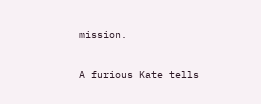mission.

A furious Kate tells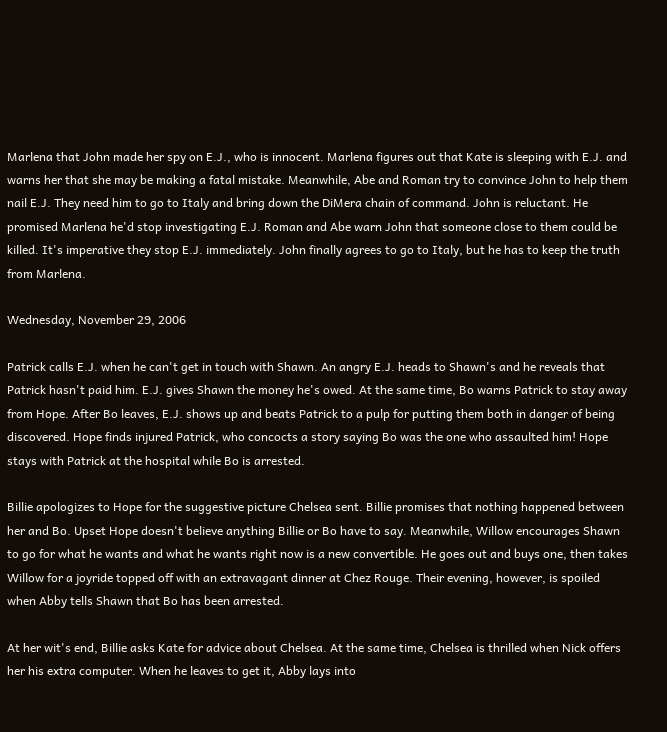Marlena that John made her spy on E.J., who is innocent. Marlena figures out that Kate is sleeping with E.J. and warns her that she may be making a fatal mistake. Meanwhile, Abe and Roman try to convince John to help them nail E.J. They need him to go to Italy and bring down the DiMera chain of command. John is reluctant. He promised Marlena he'd stop investigating E.J. Roman and Abe warn John that someone close to them could be killed. It's imperative they stop E.J. immediately. John finally agrees to go to Italy, but he has to keep the truth from Marlena.

Wednesday, November 29, 2006

Patrick calls E.J. when he can't get in touch with Shawn. An angry E.J. heads to Shawn's and he reveals that Patrick hasn't paid him. E.J. gives Shawn the money he's owed. At the same time, Bo warns Patrick to stay away from Hope. After Bo leaves, E.J. shows up and beats Patrick to a pulp for putting them both in danger of being discovered. Hope finds injured Patrick, who concocts a story saying Bo was the one who assaulted him! Hope stays with Patrick at the hospital while Bo is arrested.

Billie apologizes to Hope for the suggestive picture Chelsea sent. Billie promises that nothing happened between her and Bo. Upset Hope doesn't believe anything Billie or Bo have to say. Meanwhile, Willow encourages Shawn to go for what he wants and what he wants right now is a new convertible. He goes out and buys one, then takes Willow for a joyride topped off with an extravagant dinner at Chez Rouge. Their evening, however, is spoiled when Abby tells Shawn that Bo has been arrested.

At her wit's end, Billie asks Kate for advice about Chelsea. At the same time, Chelsea is thrilled when Nick offers her his extra computer. When he leaves to get it, Abby lays into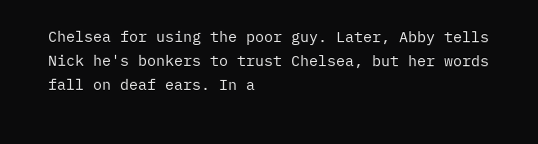Chelsea for using the poor guy. Later, Abby tells Nick he's bonkers to trust Chelsea, but her words fall on deaf ears. In a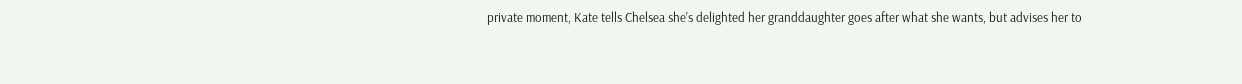private moment, Kate tells Chelsea she's delighted her granddaughter goes after what she wants, but advises her to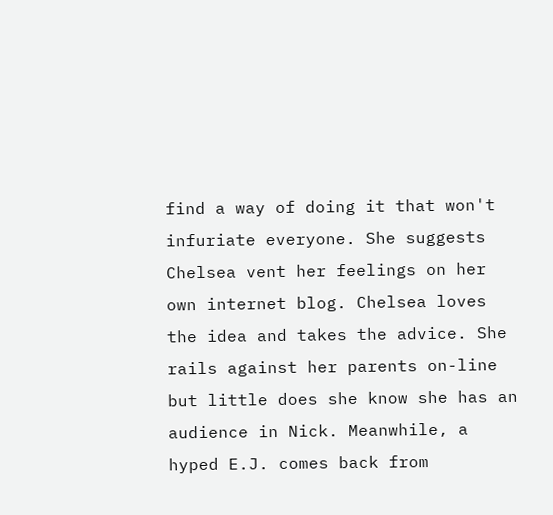find a way of doing it that won't infuriate everyone. She suggests Chelsea vent her feelings on her own internet blog. Chelsea loves the idea and takes the advice. She rails against her parents on-line but little does she know she has an audience in Nick. Meanwhile, a hyped E.J. comes back from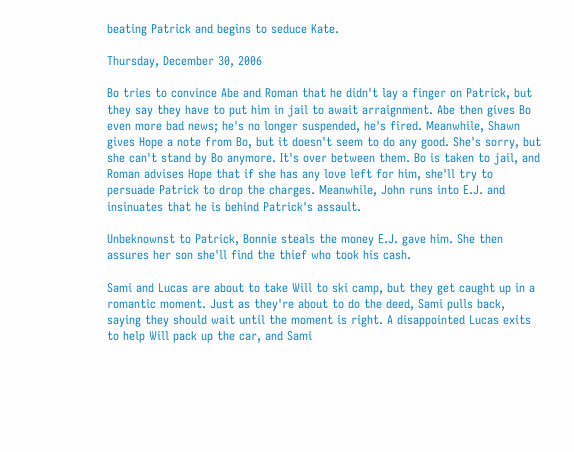beating Patrick and begins to seduce Kate.

Thursday, December 30, 2006

Bo tries to convince Abe and Roman that he didn't lay a finger on Patrick, but they say they have to put him in jail to await arraignment. Abe then gives Bo even more bad news; he's no longer suspended, he's fired. Meanwhile, Shawn gives Hope a note from Bo, but it doesn't seem to do any good. She's sorry, but she can't stand by Bo anymore. It's over between them. Bo is taken to jail, and Roman advises Hope that if she has any love left for him, she'll try to persuade Patrick to drop the charges. Meanwhile, John runs into E.J. and insinuates that he is behind Patrick's assault.

Unbeknownst to Patrick, Bonnie steals the money E.J. gave him. She then assures her son she'll find the thief who took his cash.

Sami and Lucas are about to take Will to ski camp, but they get caught up in a romantic moment. Just as they're about to do the deed, Sami pulls back, saying they should wait until the moment is right. A disappointed Lucas exits to help Will pack up the car, and Sami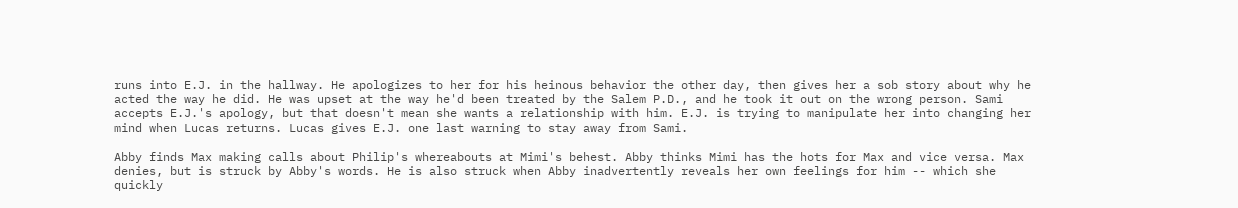runs into E.J. in the hallway. He apologizes to her for his heinous behavior the other day, then gives her a sob story about why he acted the way he did. He was upset at the way he'd been treated by the Salem P.D., and he took it out on the wrong person. Sami accepts E.J.'s apology, but that doesn't mean she wants a relationship with him. E.J. is trying to manipulate her into changing her mind when Lucas returns. Lucas gives E.J. one last warning to stay away from Sami.

Abby finds Max making calls about Philip's whereabouts at Mimi's behest. Abby thinks Mimi has the hots for Max and vice versa. Max denies, but is struck by Abby's words. He is also struck when Abby inadvertently reveals her own feelings for him -- which she quickly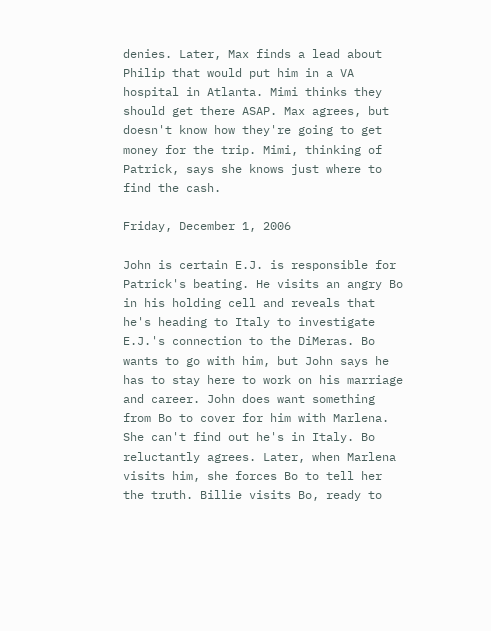denies. Later, Max finds a lead about Philip that would put him in a VA hospital in Atlanta. Mimi thinks they should get there ASAP. Max agrees, but doesn't know how they're going to get money for the trip. Mimi, thinking of Patrick, says she knows just where to find the cash.

Friday, December 1, 2006

John is certain E.J. is responsible for Patrick's beating. He visits an angry Bo in his holding cell and reveals that he's heading to Italy to investigate E.J.'s connection to the DiMeras. Bo wants to go with him, but John says he has to stay here to work on his marriage and career. John does want something from Bo to cover for him with Marlena. She can't find out he's in Italy. Bo reluctantly agrees. Later, when Marlena visits him, she forces Bo to tell her the truth. Billie visits Bo, ready to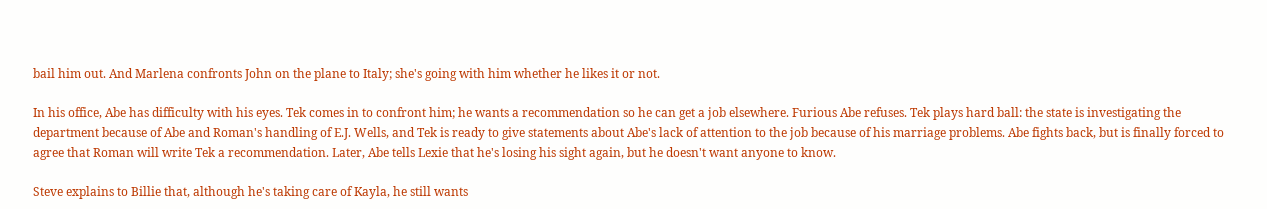bail him out. And Marlena confronts John on the plane to Italy; she's going with him whether he likes it or not.

In his office, Abe has difficulty with his eyes. Tek comes in to confront him; he wants a recommendation so he can get a job elsewhere. Furious Abe refuses. Tek plays hard ball: the state is investigating the department because of Abe and Roman's handling of E.J. Wells, and Tek is ready to give statements about Abe's lack of attention to the job because of his marriage problems. Abe fights back, but is finally forced to agree that Roman will write Tek a recommendation. Later, Abe tells Lexie that he's losing his sight again, but he doesn't want anyone to know.

Steve explains to Billie that, although he's taking care of Kayla, he still wants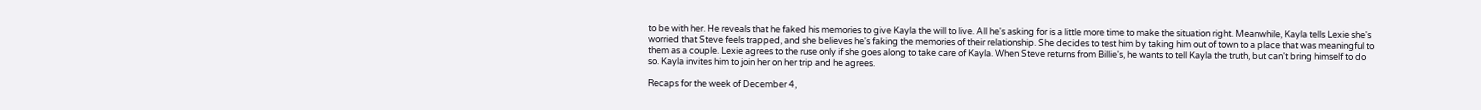to be with her. He reveals that he faked his memories to give Kayla the will to live. All he's asking for is a little more time to make the situation right. Meanwhile, Kayla tells Lexie she's worried that Steve feels trapped, and she believes he's faking the memories of their relationship. She decides to test him by taking him out of town to a place that was meaningful to them as a couple. Lexie agrees to the ruse only if she goes along to take care of Kayla. When Steve returns from Billie's, he wants to tell Kayla the truth, but can't bring himself to do so. Kayla invites him to join her on her trip and he agrees.

Recaps for the week of December 4,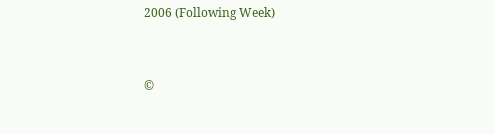2006 (Following Week)


©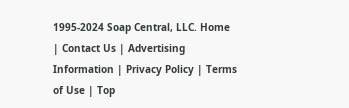1995-2024 Soap Central, LLC. Home | Contact Us | Advertising Information | Privacy Policy | Terms of Use | Top